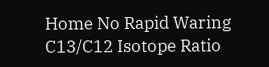Home No Rapid Waring C13/C12 Isotope Ratio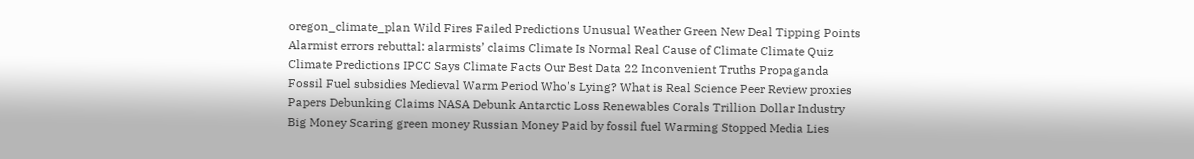oregon_climate_plan Wild Fires Failed Predictions Unusual Weather Green New Deal Tipping Points Alarmist errors rebuttal: alarmists’ claims Climate Is Normal Real Cause of Climate Climate Quiz Climate Predictions IPCC Says Climate Facts Our Best Data 22 Inconvenient Truths Propaganda Fossil Fuel subsidies Medieval Warm Period Who's Lying? What is Real Science Peer Review proxies Papers Debunking Claims NASA Debunk Antarctic Loss Renewables Corals Trillion Dollar Industry Big Money Scaring green money Russian Money Paid by fossil fuel Warming Stopped Media Lies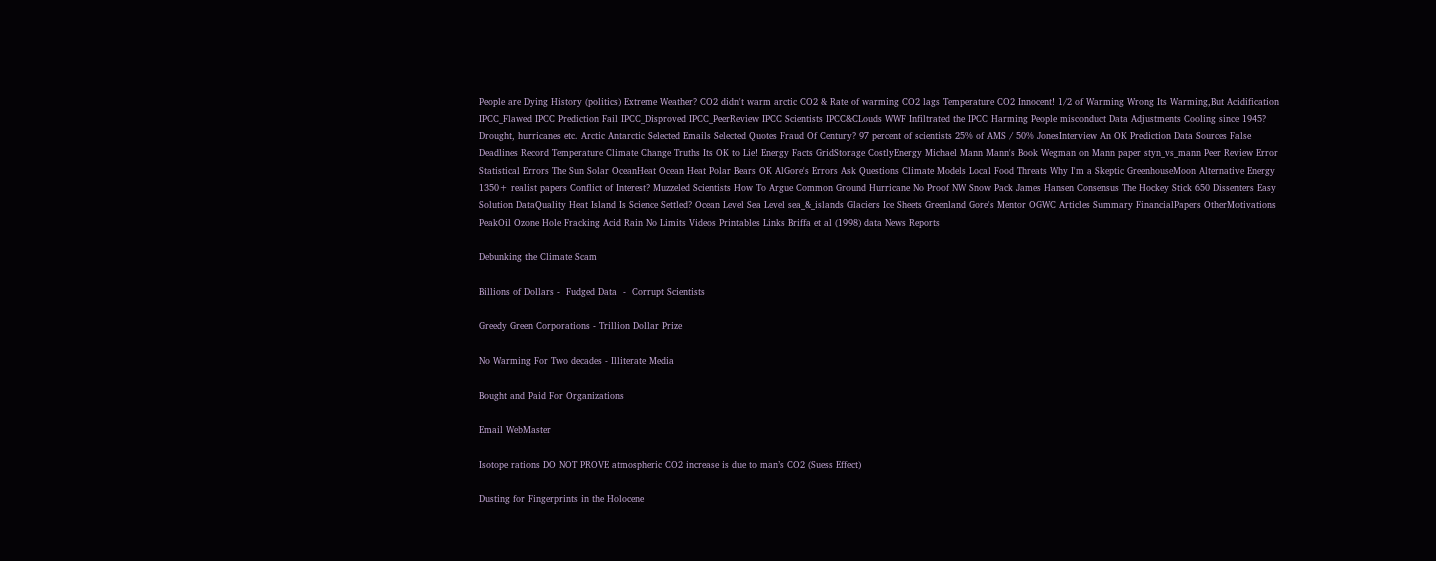People are Dying History (politics) Extreme Weather? CO2 didn't warm arctic CO2 & Rate of warming CO2 lags Temperature CO2 Innocent! 1/2 of Warming Wrong Its Warming,But Acidification IPCC_Flawed IPCC Prediction Fail IPCC_Disproved IPCC_PeerReview IPCC Scientists IPCC&CLouds WWF Infiltrated the IPCC Harming People misconduct Data Adjustments Cooling since 1945? Drought, hurricanes etc. Arctic Antarctic Selected Emails Selected Quotes Fraud Of Century? 97 percent of scientists 25% of AMS / 50% JonesInterview An OK Prediction Data Sources False Deadlines Record Temperature Climate Change Truths Its OK to Lie! Energy Facts GridStorage CostlyEnergy Michael Mann Mann's Book Wegman on Mann paper styn_vs_mann Peer Review Error Statistical Errors The Sun Solar OceanHeat Ocean Heat Polar Bears OK AlGore's Errors Ask Questions Climate Models Local Food Threats Why I'm a Skeptic GreenhouseMoon Alternative Energy 1350+ realist papers Conflict of Interest? Muzzeled Scientists How To Argue Common Ground Hurricane No Proof NW Snow Pack James Hansen Consensus The Hockey Stick 650 Dissenters Easy Solution DataQuality Heat Island Is Science Settled? Ocean Level Sea Level sea_&_islands Glaciers Ice Sheets Greenland Gore's Mentor OGWC Articles Summary FinancialPapers OtherMotivations PeakOil Ozone Hole Fracking Acid Rain No Limits Videos Printables Links Briffa et al (1998) data News Reports

Debunking the Climate Scam

Billions of Dollars -  Fudged Data  -  Corrupt Scientists

Greedy Green Corporations - Trillion Dollar Prize

No Warming For Two decades - Illiterate Media

Bought and Paid For Organizations

Email WebMaster

Isotope rations DO NOT PROVE atmospheric CO2 increase is due to man’s CO2 (Suess Effect)

Dusting for Fingerprints in the Holocene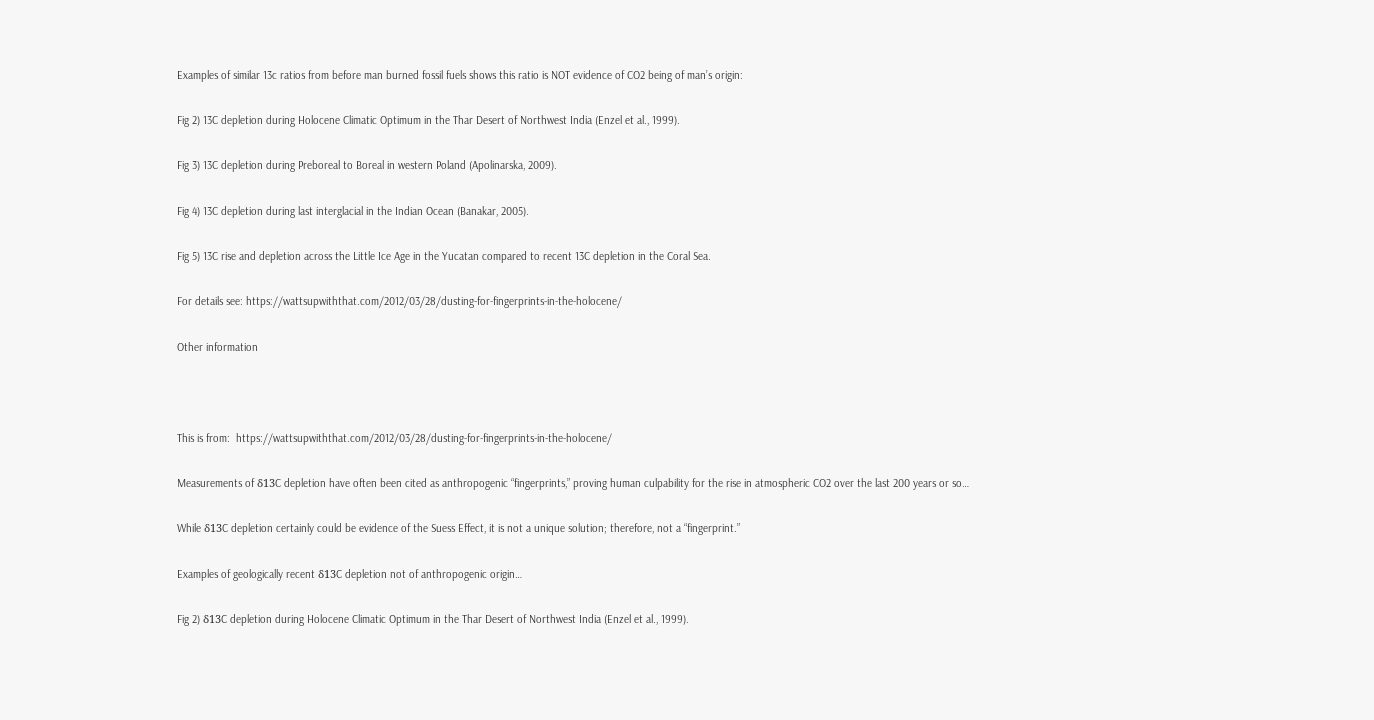Examples of similar 13c ratios from before man burned fossil fuels shows this ratio is NOT evidence of CO2 being of man’s origin:

Fig 2) 13C depletion during Holocene Climatic Optimum in the Thar Desert of Northwest India (Enzel et al., 1999).

Fig 3) 13C depletion during Preboreal to Boreal in western Poland (Apolinarska, 2009).

Fig 4) 13C depletion during last interglacial in the Indian Ocean (Banakar, 2005).

Fig 5) 13C rise and depletion across the Little Ice Age in the Yucatan compared to recent 13C depletion in the Coral Sea.

For details see: https://wattsupwiththat.com/2012/03/28/dusting-for-fingerprints-in-the-holocene/

Other information



This is from:  https://wattsupwiththat.com/2012/03/28/dusting-for-fingerprints-in-the-holocene/

Measurements of δ13C depletion have often been cited as anthropogenic “fingerprints,” proving human culpability for the rise in atmospheric CO2 over the last 200 years or so…

While δ13C depletion certainly could be evidence of the Suess Effect, it is not a unique solution; therefore, not a “fingerprint.”

Examples of geologically recent δ13C depletion not of anthropogenic origin…

Fig 2) δ13C depletion during Holocene Climatic Optimum in the Thar Desert of Northwest India (Enzel et al., 1999).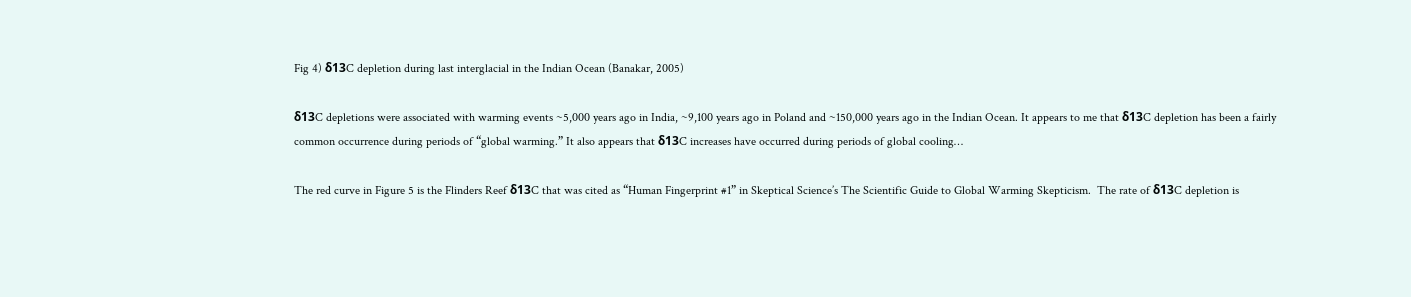Fig 4) δ13C depletion during last interglacial in the Indian Ocean (Banakar, 2005)

δ13C depletions were associated with warming events ~5,000 years ago in India, ~9,100 years ago in Poland and ~150,000 years ago in the Indian Ocean. It appears to me that δ13C depletion has been a fairly common occurrence during periods of “global warming.” It also appears that δ13C increases have occurred during periods of global cooling…

The red curve in Figure 5 is the Flinders Reef δ13C that was cited as “Human Fingerprint #1” in Skeptical Science’s The Scientific Guide to Global Warming Skepticism.  The rate of δ13C depletion is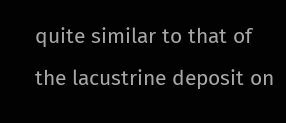quite similar to that of the lacustrine deposit on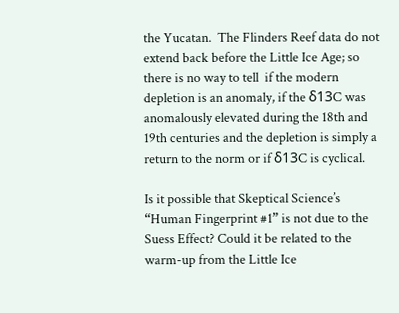the Yucatan.  The Flinders Reef data do not extend back before the Little Ice Age; so there is no way to tell  if the modern depletion is an anomaly, if the δ13C was anomalously elevated during the 18th and 19th centuries and the depletion is simply a return to the norm or if δ13C is cyclical.

Is it possible that Skeptical Science’s “Human Fingerprint #1” is not due to the Suess Effect? Could it be related to the warm-up from the Little Ice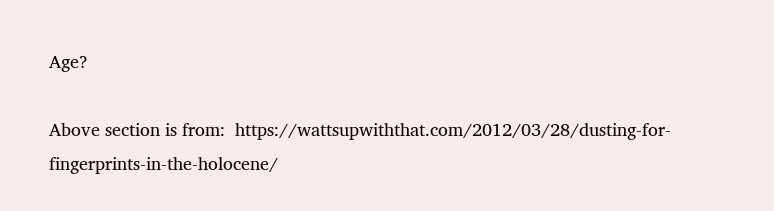Age?

Above section is from:  https://wattsupwiththat.com/2012/03/28/dusting-for-fingerprints-in-the-holocene/